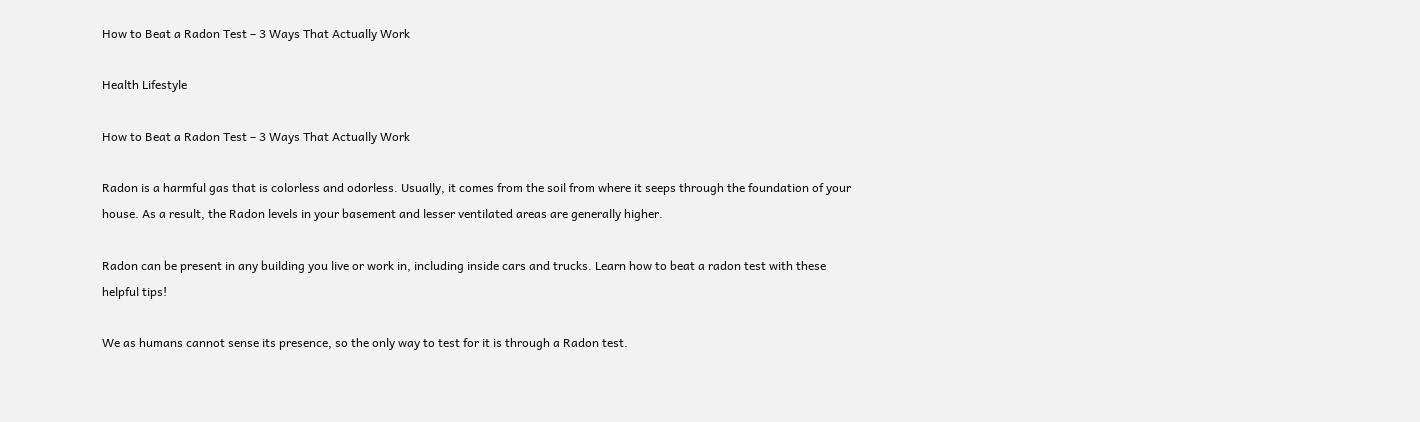How to Beat a Radon Test – 3 Ways That Actually Work

Health Lifestyle

How to Beat a Radon Test – 3 Ways That Actually Work

Radon is a harmful gas that is colorless and odorless. Usually, it comes from the soil from where it seeps through the foundation of your house. As a result, the Radon levels in your basement and lesser ventilated areas are generally higher.

Radon can be present in any building you live or work in, including inside cars and trucks. Learn how to beat a radon test with these helpful tips!

We as humans cannot sense its presence, so the only way to test for it is through a Radon test.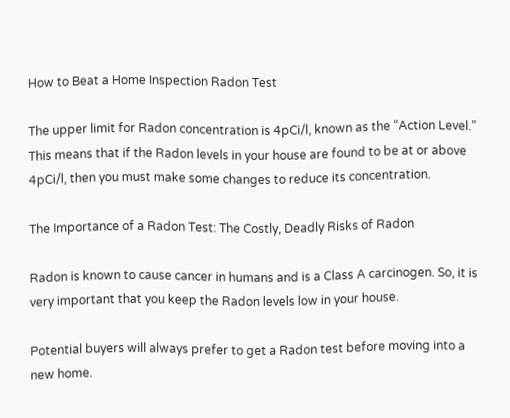How to Beat a Home Inspection Radon Test

The upper limit for Radon concentration is 4pCi/l, known as the “Action Level.” This means that if the Radon levels in your house are found to be at or above 4pCi/l, then you must make some changes to reduce its concentration.

The Importance of a Radon Test: The Costly, Deadly Risks of Radon

Radon is known to cause cancer in humans and is a Class A carcinogen. So, it is very important that you keep the Radon levels low in your house.

Potential buyers will always prefer to get a Radon test before moving into a new home.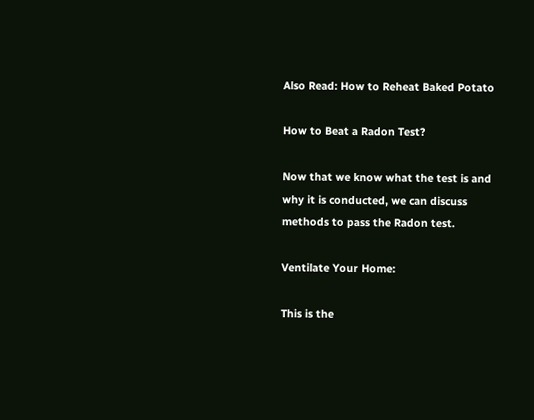Also Read: How to Reheat Baked Potato

How to Beat a Radon Test?

Now that we know what the test is and why it is conducted, we can discuss methods to pass the Radon test.

Ventilate Your Home:

This is the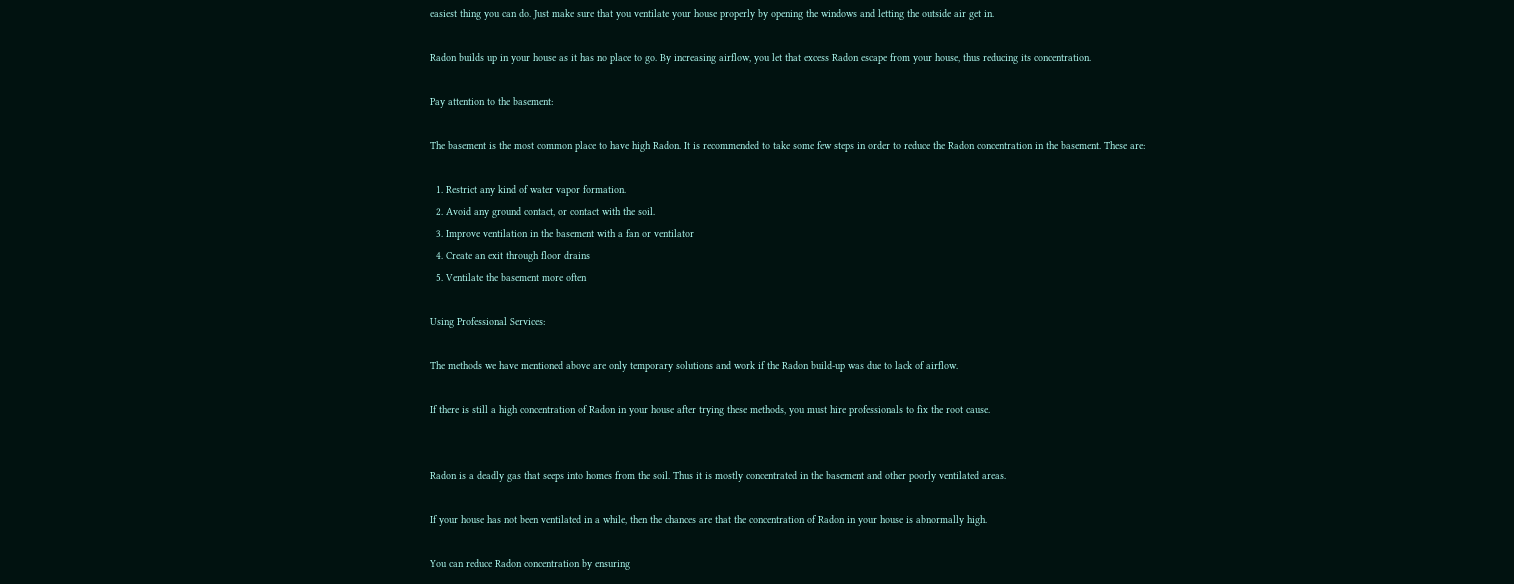easiest thing you can do. Just make sure that you ventilate your house properly by opening the windows and letting the outside air get in.

Radon builds up in your house as it has no place to go. By increasing airflow, you let that excess Radon escape from your house, thus reducing its concentration.

Pay attention to the basement:

The basement is the most common place to have high Radon. It is recommended to take some few steps in order to reduce the Radon concentration in the basement. These are:

  1. Restrict any kind of water vapor formation.
  2. Avoid any ground contact, or contact with the soil.
  3. Improve ventilation in the basement with a fan or ventilator
  4. Create an exit through floor drains
  5. Ventilate the basement more often

Using Professional Services:

The methods we have mentioned above are only temporary solutions and work if the Radon build-up was due to lack of airflow.

If there is still a high concentration of Radon in your house after trying these methods, you must hire professionals to fix the root cause.


Radon is a deadly gas that seeps into homes from the soil. Thus it is mostly concentrated in the basement and other poorly ventilated areas.

If your house has not been ventilated in a while, then the chances are that the concentration of Radon in your house is abnormally high.

You can reduce Radon concentration by ensuring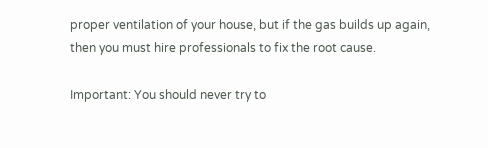proper ventilation of your house, but if the gas builds up again, then you must hire professionals to fix the root cause.

Important: You should never try to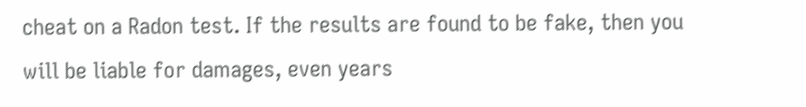cheat on a Radon test. If the results are found to be fake, then you will be liable for damages, even years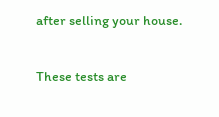after selling your house.

These tests are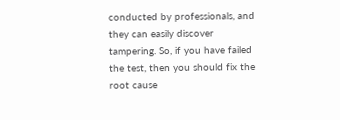conducted by professionals, and they can easily discover tampering. So, if you have failed the test, then you should fix the root cause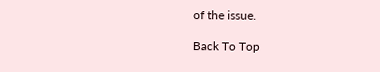of the issue.

Back To Top